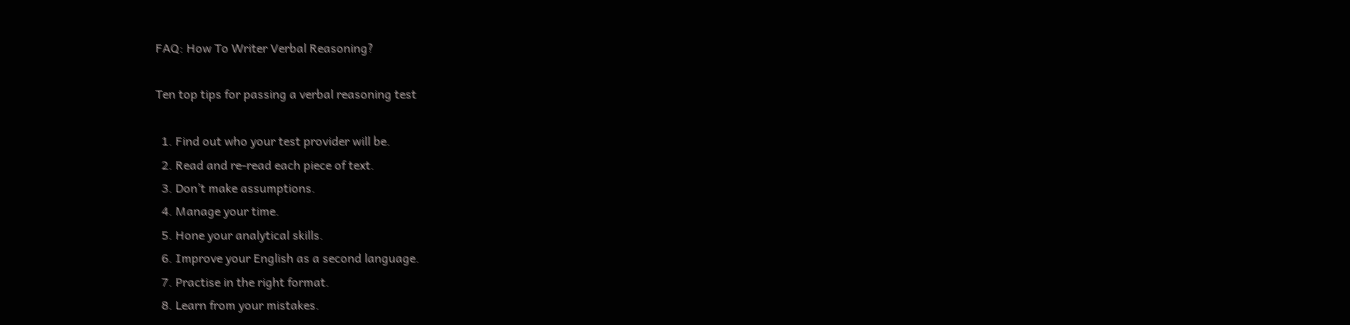FAQ: How To Writer Verbal Reasoning?

Ten top tips for passing a verbal reasoning test

  1. Find out who your test provider will be.
  2. Read and re-read each piece of text.
  3. Don’t make assumptions.
  4. Manage your time.
  5. Hone your analytical skills.
  6. Improve your English as a second language.
  7. Practise in the right format.
  8. Learn from your mistakes.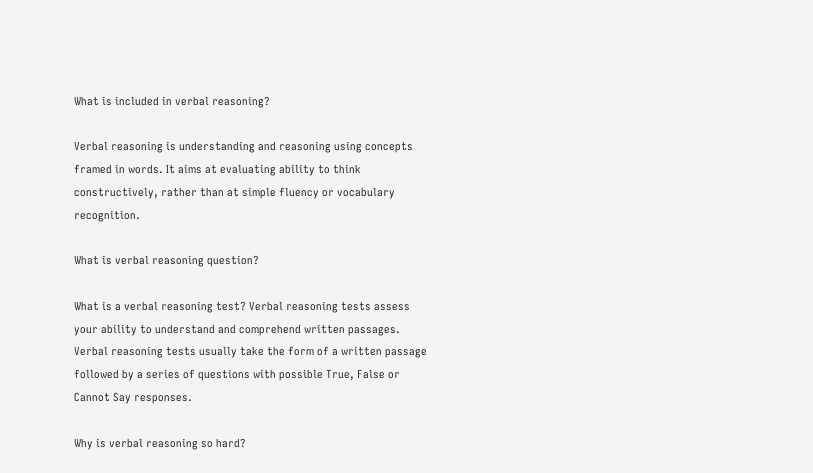What is included in verbal reasoning?

Verbal reasoning is understanding and reasoning using concepts framed in words. It aims at evaluating ability to think constructively, rather than at simple fluency or vocabulary recognition.

What is verbal reasoning question?

What is a verbal reasoning test? Verbal reasoning tests assess your ability to understand and comprehend written passages. Verbal reasoning tests usually take the form of a written passage followed by a series of questions with possible True, False or Cannot Say responses.

Why is verbal reasoning so hard?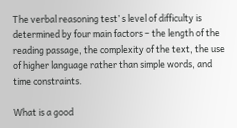The verbal reasoning test’ s level of difficulty is determined by four main factors – the length of the reading passage, the complexity of the text, the use of higher language rather than simple words, and time constraints.

What is a good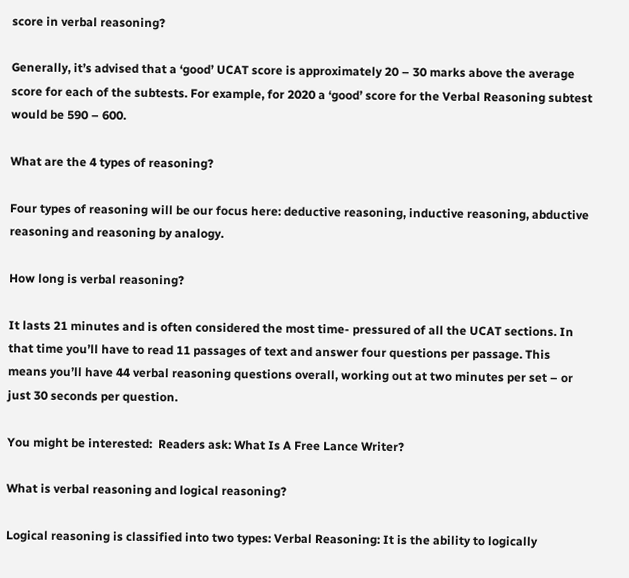score in verbal reasoning?

Generally, it’s advised that a ‘good’ UCAT score is approximately 20 – 30 marks above the average score for each of the subtests. For example, for 2020 a ‘good’ score for the Verbal Reasoning subtest would be 590 – 600.

What are the 4 types of reasoning?

Four types of reasoning will be our focus here: deductive reasoning, inductive reasoning, abductive reasoning and reasoning by analogy.

How long is verbal reasoning?

It lasts 21 minutes and is often considered the most time- pressured of all the UCAT sections. In that time you’ll have to read 11 passages of text and answer four questions per passage. This means you’ll have 44 verbal reasoning questions overall, working out at two minutes per set – or just 30 seconds per question.

You might be interested:  Readers ask: What Is A Free Lance Writer?

What is verbal reasoning and logical reasoning?

Logical reasoning is classified into two types: Verbal Reasoning: It is the ability to logically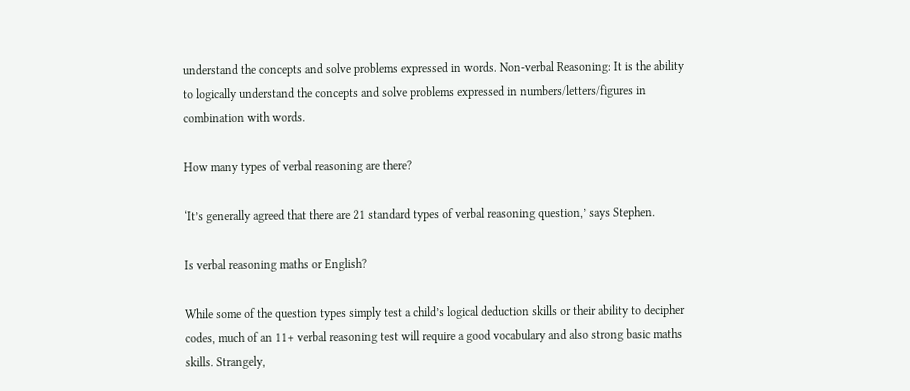understand the concepts and solve problems expressed in words. Non-verbal Reasoning: It is the ability to logically understand the concepts and solve problems expressed in numbers/letters/figures in combination with words.

How many types of verbal reasoning are there?

‘It’s generally agreed that there are 21 standard types of verbal reasoning question,’ says Stephen.

Is verbal reasoning maths or English?

While some of the question types simply test a child’s logical deduction skills or their ability to decipher codes, much of an 11+ verbal reasoning test will require a good vocabulary and also strong basic maths skills. Strangely,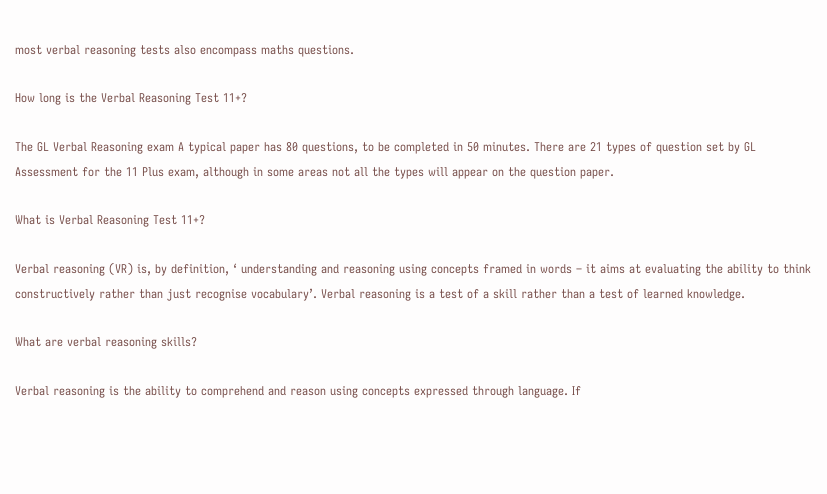most verbal reasoning tests also encompass maths questions.

How long is the Verbal Reasoning Test 11+?

The GL Verbal Reasoning exam A typical paper has 80 questions, to be completed in 50 minutes. There are 21 types of question set by GL Assessment for the 11 Plus exam, although in some areas not all the types will appear on the question paper.

What is Verbal Reasoning Test 11+?

Verbal reasoning (VR) is, by definition, ‘ understanding and reasoning using concepts framed in words – it aims at evaluating the ability to think constructively rather than just recognise vocabulary’. Verbal reasoning is a test of a skill rather than a test of learned knowledge.

What are verbal reasoning skills?

Verbal reasoning is the ability to comprehend and reason using concepts expressed through language. If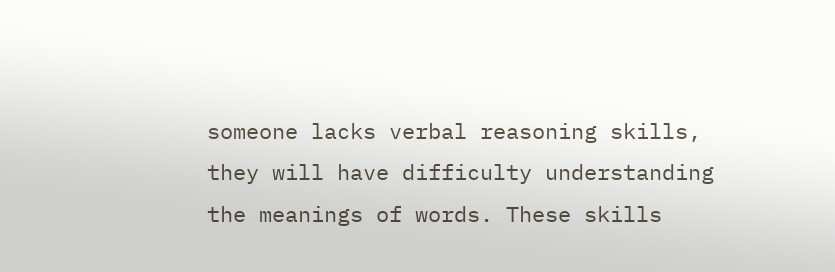someone lacks verbal reasoning skills, they will have difficulty understanding the meanings of words. These skills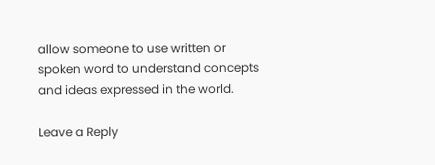allow someone to use written or spoken word to understand concepts and ideas expressed in the world.

Leave a Reply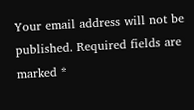Your email address will not be published. Required fields are marked *